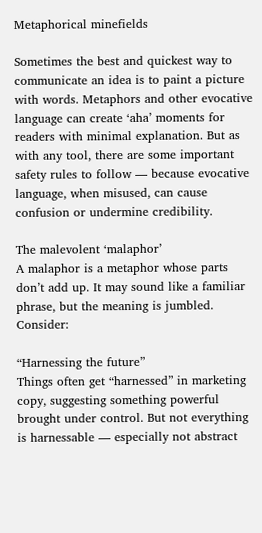Metaphorical minefields

Sometimes the best and quickest way to communicate an idea is to paint a picture with words. Metaphors and other evocative language can create ‘aha’ moments for readers with minimal explanation. But as with any tool, there are some important safety rules to follow — because evocative language, when misused, can cause confusion or undermine credibility.

The malevolent ‘malaphor’
A malaphor is a metaphor whose parts don’t add up. It may sound like a familiar phrase, but the meaning is jumbled. Consider:

“Harnessing the future”
Things often get “harnessed” in marketing copy, suggesting something powerful brought under control. But not everything is harnessable — especially not abstract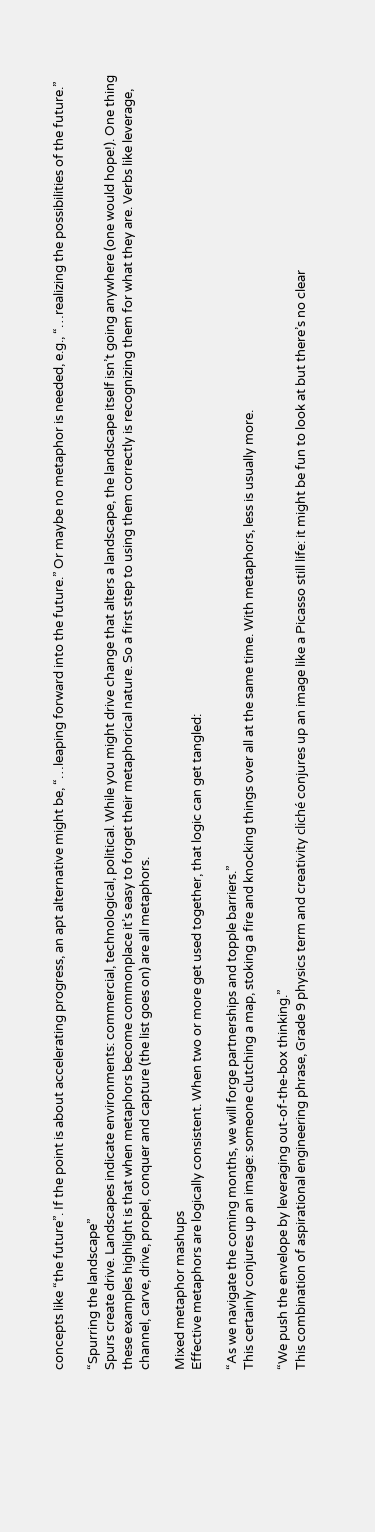concepts like “the future”. If the point is about accelerating progress, an apt alternative might be, “…leaping forward into the future.” Or maybe no metaphor is needed, e.g., “…realizing the possibilities of the future.”

“Spurring the landscape”
Spurs create drive. Landscapes indicate environments: commercial, technological, political. While you might drive change that alters a landscape, the landscape itself isn’t going anywhere (one would hope!). One thing these examples highlight is that when metaphors become commonplace it’s easy to forget their metaphorical nature. So a first step to using them correctly is recognizing them for what they are. Verbs like leverage, channel, carve, drive, propel, conquer and capture (the list goes on) are all metaphors.

Mixed metaphor mashups
Effective metaphors are logically consistent. When two or more get used together, that logic can get tangled:

“As we navigate the coming months, we will forge partnerships and topple barriers.”
This certainly conjures up an image: someone clutching a map, stoking a fire and knocking things over all at the same time. With metaphors, less is usually more.

“We push the envelope by leveraging out-of-the-box thinking.”
This combination of aspirational engineering phrase, Grade 9 physics term and creativity cliché conjures up an image like a Picasso still life: it might be fun to look at but there’s no clear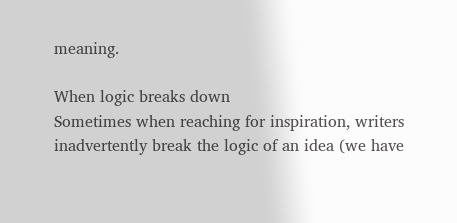meaning.

When logic breaks down
Sometimes when reaching for inspiration, writers inadvertently break the logic of an idea (we have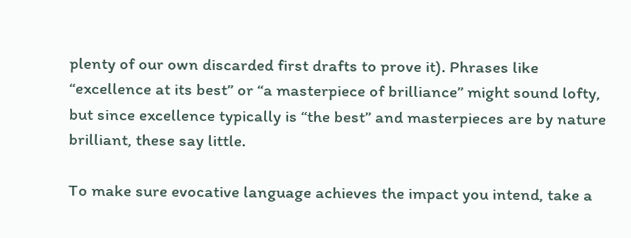plenty of our own discarded first drafts to prove it). Phrases like “excellence at its best” or “a masterpiece of brilliance” might sound lofty, but since excellence typically is “the best” and masterpieces are by nature brilliant, these say little.

To make sure evocative language achieves the impact you intend, take a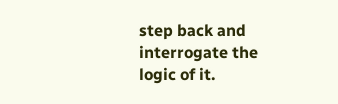step back and interrogate the logic of it.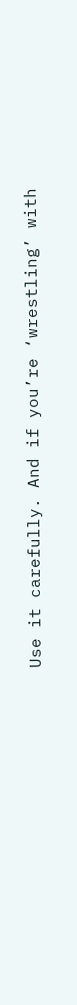Use it carefully. And if you’re ‘wrestling’ with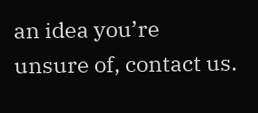an idea you’re unsure of, contact us.